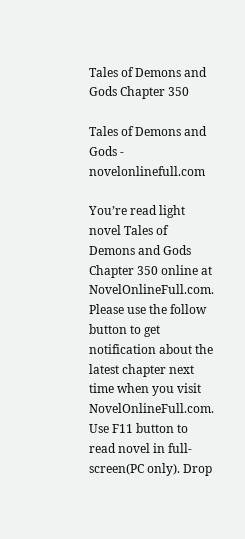Tales of Demons and Gods Chapter 350

Tales of Demons and Gods - novelonlinefull.com

You’re read light novel Tales of Demons and Gods Chapter 350 online at NovelOnlineFull.com. Please use the follow button to get notification about the latest chapter next time when you visit NovelOnlineFull.com. Use F11 button to read novel in full-screen(PC only). Drop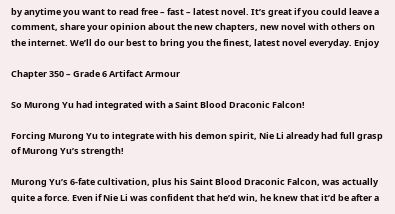by anytime you want to read free – fast – latest novel. It’s great if you could leave a comment, share your opinion about the new chapters, new novel with others on the internet. We’ll do our best to bring you the finest, latest novel everyday. Enjoy

Chapter 350 – Grade 6 Artifact Armour

So Murong Yu had integrated with a Saint Blood Draconic Falcon!

Forcing Murong Yu to integrate with his demon spirit, Nie Li already had full grasp of Murong Yu’s strength!

Murong Yu’s 6-fate cultivation, plus his Saint Blood Draconic Falcon, was actually quite a force. Even if Nie Li was confident that he’d win, he knew that it’d be after a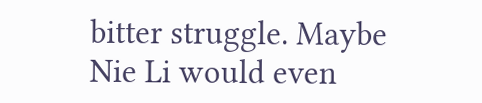bitter struggle. Maybe Nie Li would even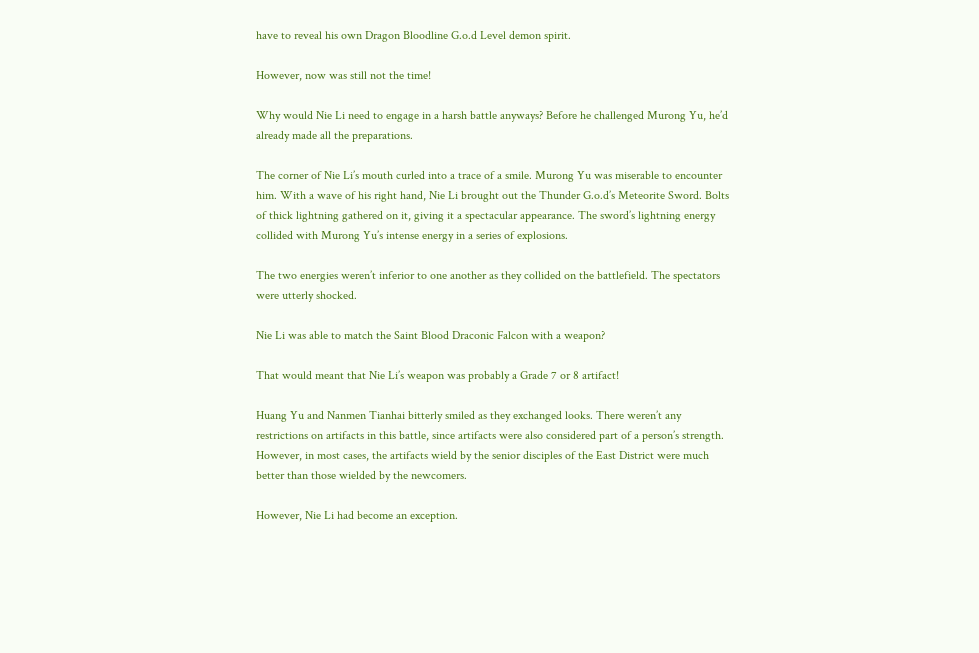have to reveal his own Dragon Bloodline G.o.d Level demon spirit.

However, now was still not the time!

Why would Nie Li need to engage in a harsh battle anyways? Before he challenged Murong Yu, he’d already made all the preparations.

The corner of Nie Li’s mouth curled into a trace of a smile. Murong Yu was miserable to encounter him. With a wave of his right hand, Nie Li brought out the Thunder G.o.d’s Meteorite Sword. Bolts of thick lightning gathered on it, giving it a spectacular appearance. The sword’s lightning energy collided with Murong Yu’s intense energy in a series of explosions.

The two energies weren’t inferior to one another as they collided on the battlefield. The spectators were utterly shocked.

Nie Li was able to match the Saint Blood Draconic Falcon with a weapon?

That would meant that Nie Li’s weapon was probably a Grade 7 or 8 artifact!

Huang Yu and Nanmen Tianhai bitterly smiled as they exchanged looks. There weren’t any restrictions on artifacts in this battle, since artifacts were also considered part of a person’s strength. However, in most cases, the artifacts wield by the senior disciples of the East District were much better than those wielded by the newcomers.

However, Nie Li had become an exception.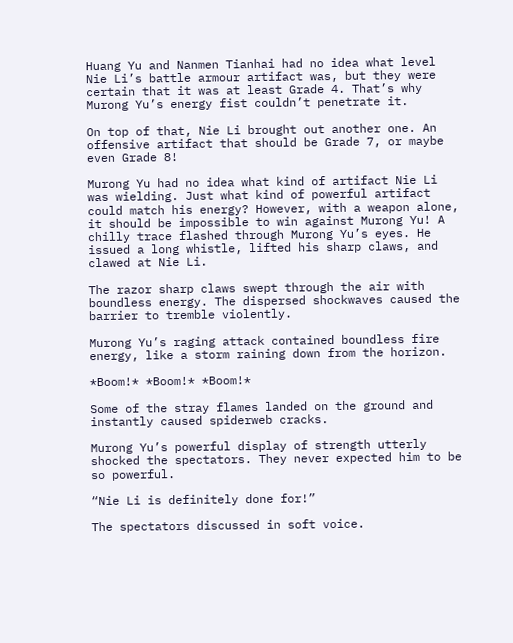Huang Yu and Nanmen Tianhai had no idea what level Nie Li’s battle armour artifact was, but they were certain that it was at least Grade 4. That’s why Murong Yu’s energy fist couldn’t penetrate it.

On top of that, Nie Li brought out another one. An offensive artifact that should be Grade 7, or maybe even Grade 8!

Murong Yu had no idea what kind of artifact Nie Li was wielding. Just what kind of powerful artifact could match his energy? However, with a weapon alone, it should be impossible to win against Murong Yu! A chilly trace flashed through Murong Yu’s eyes. He issued a long whistle, lifted his sharp claws, and clawed at Nie Li.

The razor sharp claws swept through the air with boundless energy. The dispersed shockwaves caused the barrier to tremble violently.

Murong Yu’s raging attack contained boundless fire energy, like a storm raining down from the horizon.

*Boom!* *Boom!* *Boom!*

Some of the stray flames landed on the ground and instantly caused spiderweb cracks.

Murong Yu’s powerful display of strength utterly shocked the spectators. They never expected him to be so powerful.

“Nie Li is definitely done for!”

The spectators discussed in soft voice.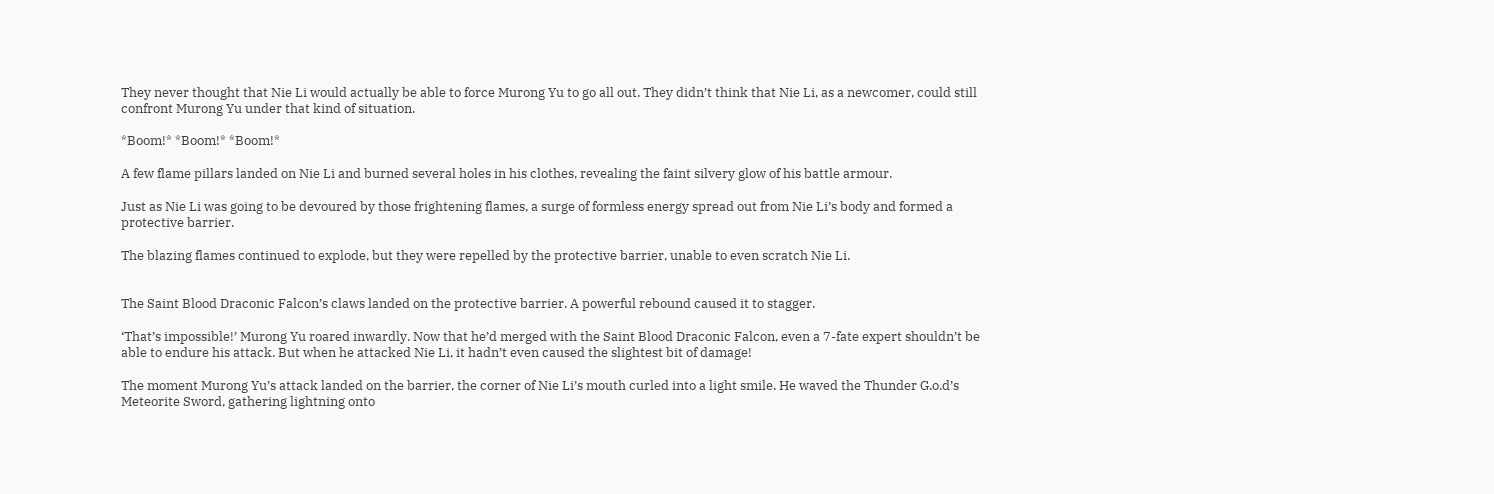They never thought that Nie Li would actually be able to force Murong Yu to go all out. They didn’t think that Nie Li, as a newcomer, could still confront Murong Yu under that kind of situation.

*Boom!* *Boom!* *Boom!*

A few flame pillars landed on Nie Li and burned several holes in his clothes, revealing the faint silvery glow of his battle armour.

Just as Nie Li was going to be devoured by those frightening flames, a surge of formless energy spread out from Nie Li’s body and formed a protective barrier.

The blazing flames continued to explode, but they were repelled by the protective barrier, unable to even scratch Nie Li.


The Saint Blood Draconic Falcon’s claws landed on the protective barrier. A powerful rebound caused it to stagger.

‘That’s impossible!’ Murong Yu roared inwardly. Now that he’d merged with the Saint Blood Draconic Falcon, even a 7-fate expert shouldn’t be able to endure his attack. But when he attacked Nie Li, it hadn’t even caused the slightest bit of damage!

The moment Murong Yu’s attack landed on the barrier, the corner of Nie Li’s mouth curled into a light smile. He waved the Thunder G.o.d’s Meteorite Sword, gathering lightning onto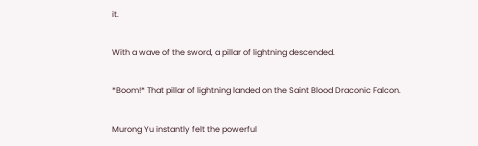it.

With a wave of the sword, a pillar of lightning descended.

*Boom!* That pillar of lightning landed on the Saint Blood Draconic Falcon.

Murong Yu instantly felt the powerful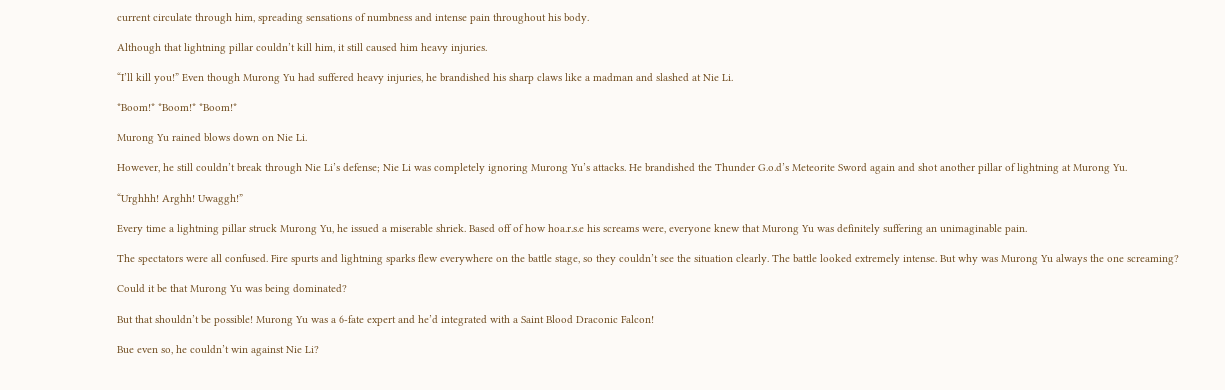current circulate through him, spreading sensations of numbness and intense pain throughout his body.

Although that lightning pillar couldn’t kill him, it still caused him heavy injuries.

“I’ll kill you!” Even though Murong Yu had suffered heavy injuries, he brandished his sharp claws like a madman and slashed at Nie Li.

*Boom!* *Boom!* *Boom!*

Murong Yu rained blows down on Nie Li.

However, he still couldn’t break through Nie Li’s defense; Nie Li was completely ignoring Murong Yu’s attacks. He brandished the Thunder G.o.d’s Meteorite Sword again and shot another pillar of lightning at Murong Yu.

“Urghhh! Arghh! Uwaggh!”

Every time a lightning pillar struck Murong Yu, he issued a miserable shriek. Based off of how hoa.r.s.e his screams were, everyone knew that Murong Yu was definitely suffering an unimaginable pain.

The spectators were all confused. Fire spurts and lightning sparks flew everywhere on the battle stage, so they couldn’t see the situation clearly. The battle looked extremely intense. But why was Murong Yu always the one screaming?

Could it be that Murong Yu was being dominated?

But that shouldn’t be possible! Murong Yu was a 6-fate expert and he’d integrated with a Saint Blood Draconic Falcon!

Bue even so, he couldn’t win against Nie Li?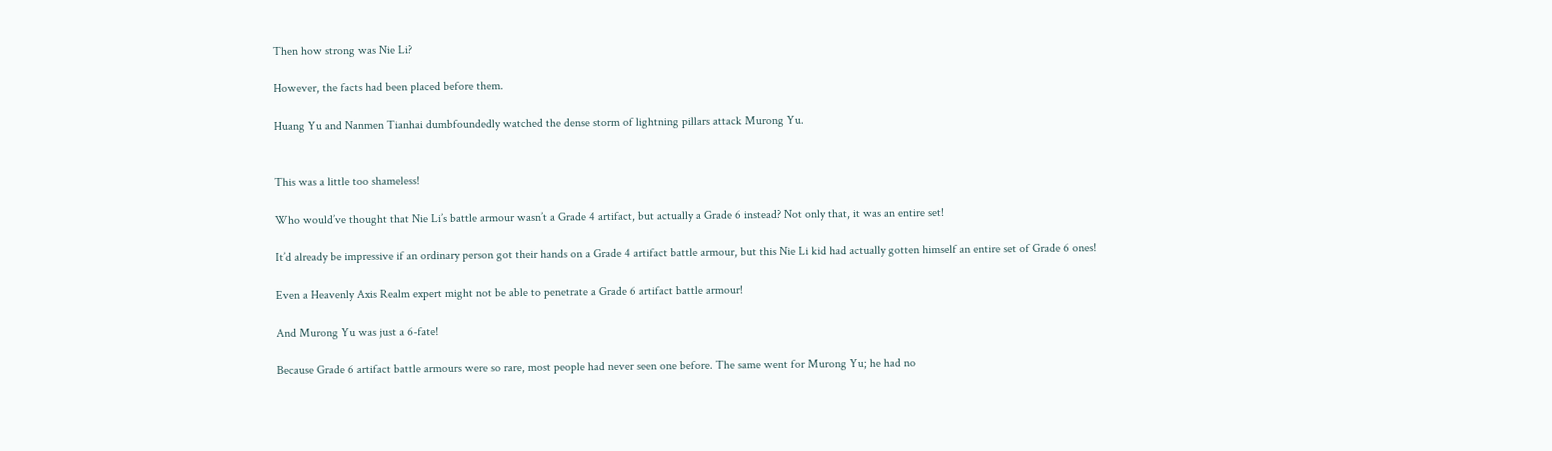Then how strong was Nie Li?

However, the facts had been placed before them.

Huang Yu and Nanmen Tianhai dumbfoundedly watched the dense storm of lightning pillars attack Murong Yu.


This was a little too shameless!

Who would’ve thought that Nie Li’s battle armour wasn’t a Grade 4 artifact, but actually a Grade 6 instead? Not only that, it was an entire set!

It’d already be impressive if an ordinary person got their hands on a Grade 4 artifact battle armour, but this Nie Li kid had actually gotten himself an entire set of Grade 6 ones!

Even a Heavenly Axis Realm expert might not be able to penetrate a Grade 6 artifact battle armour!

And Murong Yu was just a 6-fate!

Because Grade 6 artifact battle armours were so rare, most people had never seen one before. The same went for Murong Yu; he had no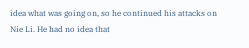idea what was going on, so he continued his attacks on Nie Li. He had no idea that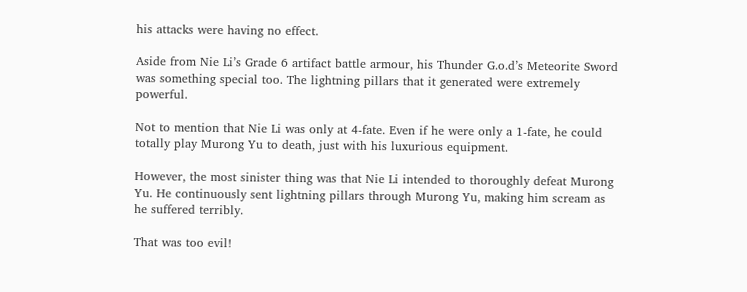his attacks were having no effect.

Aside from Nie Li’s Grade 6 artifact battle armour, his Thunder G.o.d’s Meteorite Sword was something special too. The lightning pillars that it generated were extremely powerful.

Not to mention that Nie Li was only at 4-fate. Even if he were only a 1-fate, he could totally play Murong Yu to death, just with his luxurious equipment.

However, the most sinister thing was that Nie Li intended to thoroughly defeat Murong Yu. He continuously sent lightning pillars through Murong Yu, making him scream as he suffered terribly.

That was too evil!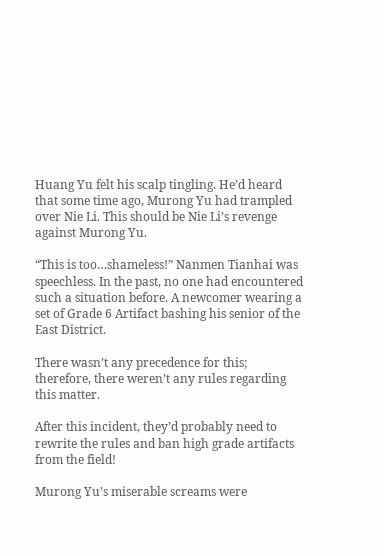Huang Yu felt his scalp tingling. He’d heard that some time ago, Murong Yu had trampled over Nie Li. This should be Nie Li’s revenge against Murong Yu.

“This is too…shameless!” Nanmen Tianhai was speechless. In the past, no one had encountered such a situation before. A newcomer wearing a set of Grade 6 Artifact bashing his senior of the East District.

There wasn’t any precedence for this; therefore, there weren’t any rules regarding this matter.

After this incident, they’d probably need to rewrite the rules and ban high grade artifacts from the field!

Murong Yu’s miserable screams were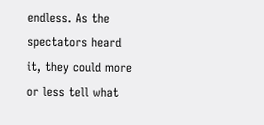endless. As the spectators heard it, they could more or less tell what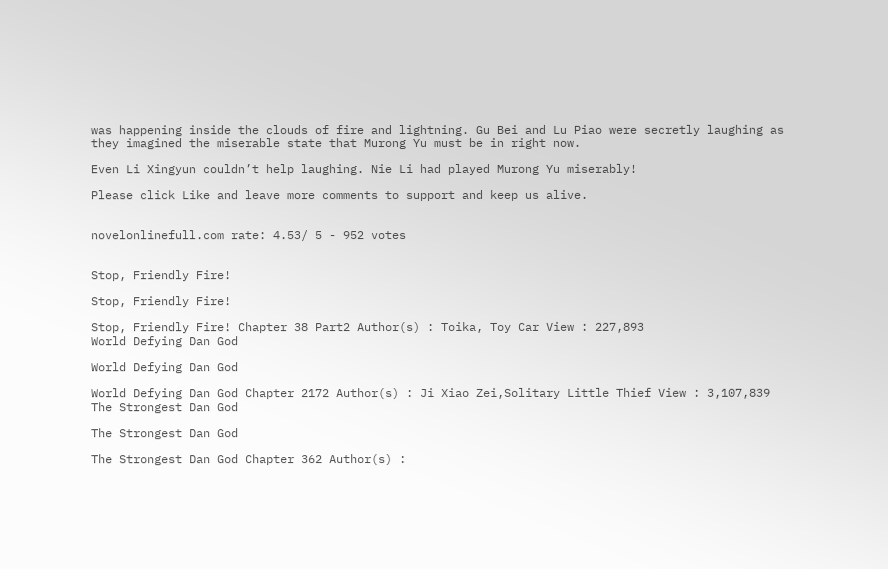was happening inside the clouds of fire and lightning. Gu Bei and Lu Piao were secretly laughing as they imagined the miserable state that Murong Yu must be in right now.

Even Li Xingyun couldn’t help laughing. Nie Li had played Murong Yu miserably!

Please click Like and leave more comments to support and keep us alive.


novelonlinefull.com rate: 4.53/ 5 - 952 votes


Stop, Friendly Fire!

Stop, Friendly Fire!

Stop, Friendly Fire! Chapter 38 Part2 Author(s) : Toika, Toy Car View : 227,893
World Defying Dan God

World Defying Dan God

World Defying Dan God Chapter 2172 Author(s) : Ji Xiao Zei,Solitary Little Thief View : 3,107,839
The Strongest Dan God

The Strongest Dan God

The Strongest Dan God Chapter 362 Author(s) :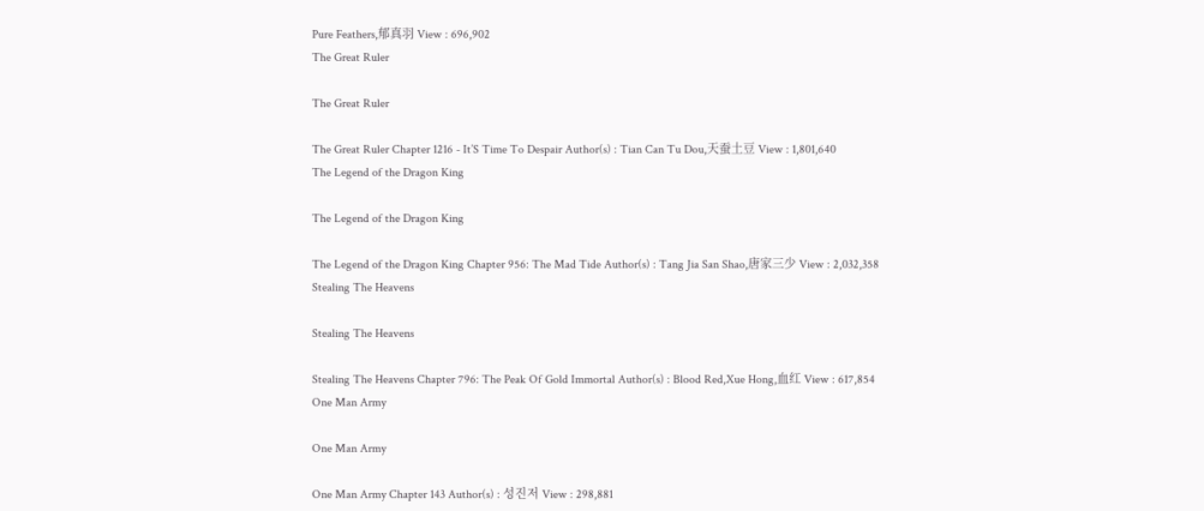Pure Feathers,郁真羽 View : 696,902
The Great Ruler

The Great Ruler

The Great Ruler Chapter 1216 - It’S Time To Despair Author(s) : Tian Can Tu Dou,天蚕土豆 View : 1,801,640
The Legend of the Dragon King

The Legend of the Dragon King

The Legend of the Dragon King Chapter 956: The Mad Tide Author(s) : Tang Jia San Shao,唐家三少 View : 2,032,358
Stealing The Heavens

Stealing The Heavens

Stealing The Heavens Chapter 796: The Peak Of Gold Immortal Author(s) : Blood Red,Xue Hong,血红 View : 617,854
One Man Army

One Man Army

One Man Army Chapter 143 Author(s) : 성진저 View : 298,881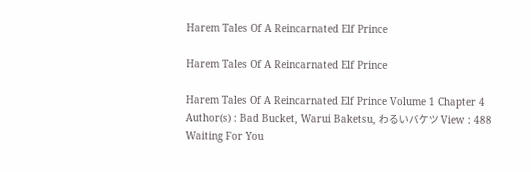Harem Tales Of A Reincarnated Elf Prince

Harem Tales Of A Reincarnated Elf Prince

Harem Tales Of A Reincarnated Elf Prince Volume 1 Chapter 4 Author(s) : Bad Bucket, Warui Baketsu, わるいバケツ View : 488
Waiting For You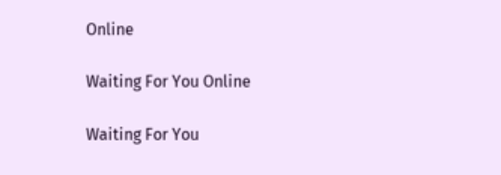Online

Waiting For You Online

Waiting For You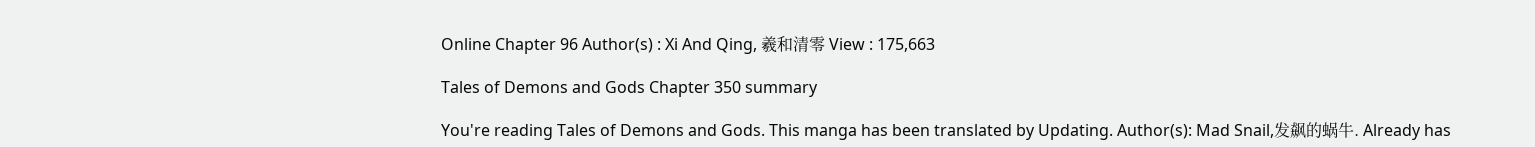Online Chapter 96 Author(s) : Xi And Qing, 羲和清零 View : 175,663

Tales of Demons and Gods Chapter 350 summary

You're reading Tales of Demons and Gods. This manga has been translated by Updating. Author(s): Mad Snail,发飙的蜗牛. Already has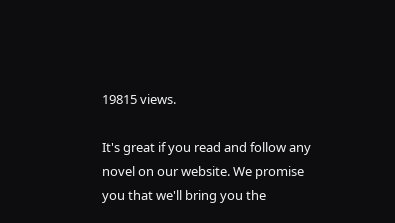19815 views.

It's great if you read and follow any novel on our website. We promise you that we'll bring you the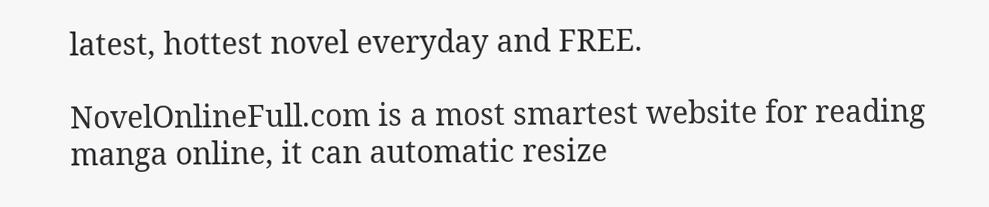latest, hottest novel everyday and FREE.

NovelOnlineFull.com is a most smartest website for reading manga online, it can automatic resize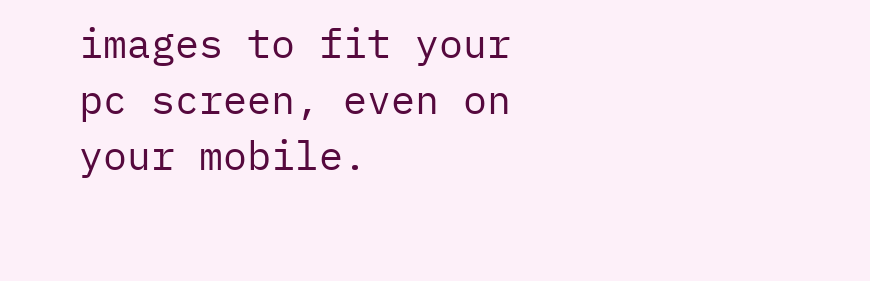images to fit your pc screen, even on your mobile.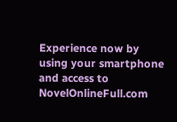Experience now by using your smartphone and access to NovelOnlineFull.com